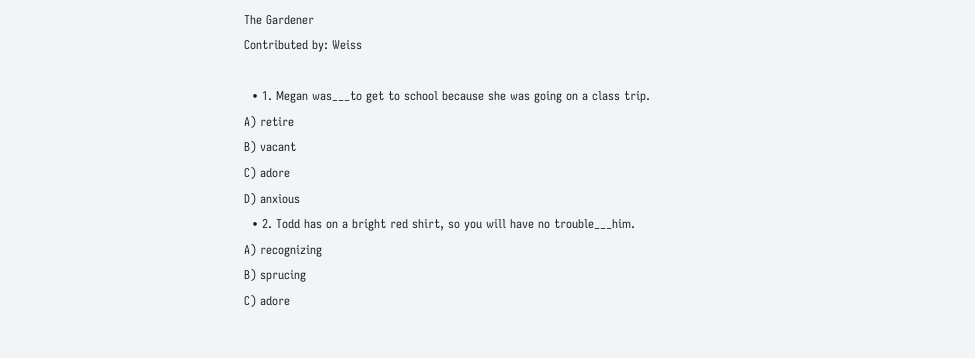The Gardener
Contributed by: Weiss

  • 1. Megan was___to get to school because she was going on a class trip.
A) retire
B) vacant
C) adore
D) anxious
  • 2. Todd has on a bright red shirt, so you will have no trouble___him.
A) recognizing
B) sprucing
C) adore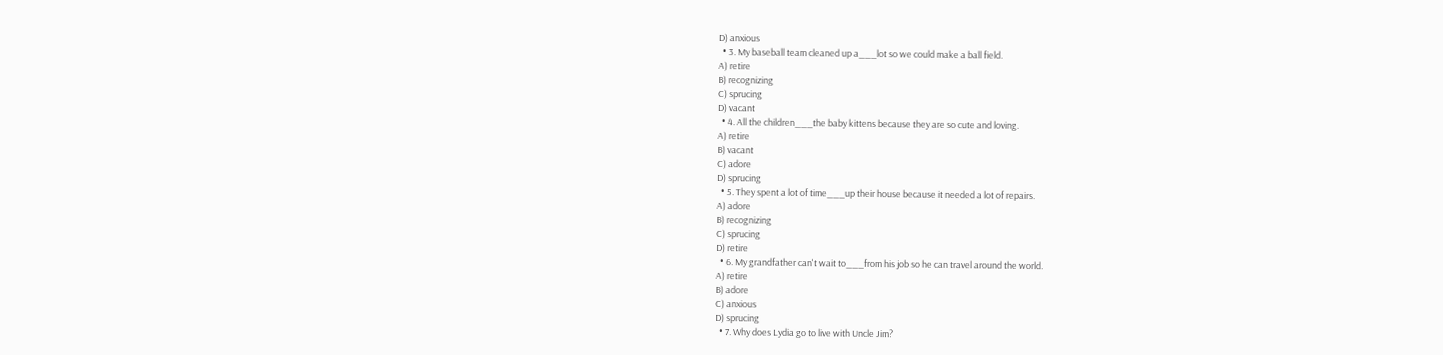D) anxious
  • 3. My baseball team cleaned up a___lot so we could make a ball field.
A) retire
B) recognizing
C) sprucing
D) vacant
  • 4. All the children___the baby kittens because they are so cute and loving.
A) retire
B) vacant
C) adore
D) sprucing
  • 5. They spent a lot of time___up their house because it needed a lot of repairs.
A) adore
B) recognizing
C) sprucing
D) retire
  • 6. My grandfather can't wait to___from his job so he can travel around the world.
A) retire
B) adore
C) anxious
D) sprucing
  • 7. Why does Lydia go to live with Uncle Jim?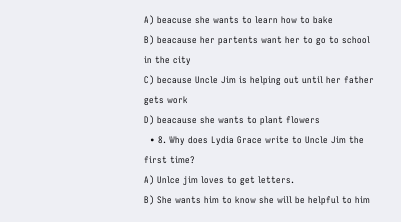A) beacuse she wants to learn how to bake
B) beacause her partents want her to go to school in the city
C) because Uncle Jim is helping out until her father gets work
D) beacause she wants to plant flowers
  • 8. Why does Lydia Grace write to Uncle Jim the first time?
A) Unlce jim loves to get letters.
B) She wants him to know she will be helpful to him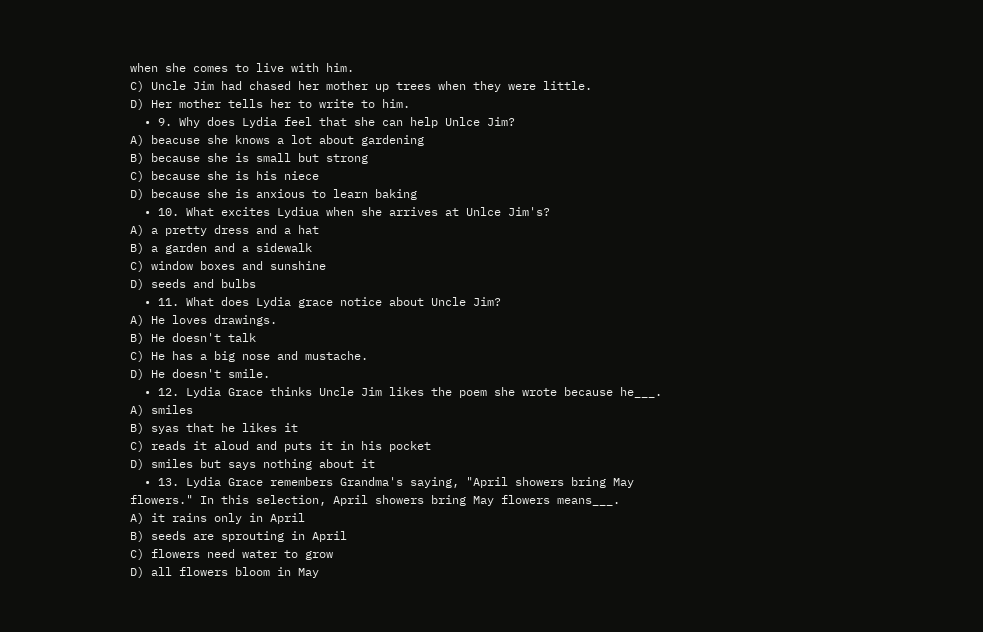when she comes to live with him.
C) Uncle Jim had chased her mother up trees when they were little.
D) Her mother tells her to write to him.
  • 9. Why does Lydia feel that she can help Unlce Jim?
A) beacuse she knows a lot about gardening
B) because she is small but strong
C) because she is his niece
D) because she is anxious to learn baking
  • 10. What excites Lydiua when she arrives at Unlce Jim's?
A) a pretty dress and a hat
B) a garden and a sidewalk
C) window boxes and sunshine
D) seeds and bulbs
  • 11. What does Lydia grace notice about Uncle Jim?
A) He loves drawings.
B) He doesn't talk
C) He has a big nose and mustache.
D) He doesn't smile.
  • 12. Lydia Grace thinks Uncle Jim likes the poem she wrote because he___.
A) smiles
B) syas that he likes it
C) reads it aloud and puts it in his pocket
D) smiles but says nothing about it
  • 13. Lydia Grace remembers Grandma's saying, "April showers bring May flowers." In this selection, April showers bring May flowers means___.
A) it rains only in April
B) seeds are sprouting in April
C) flowers need water to grow
D) all flowers bloom in May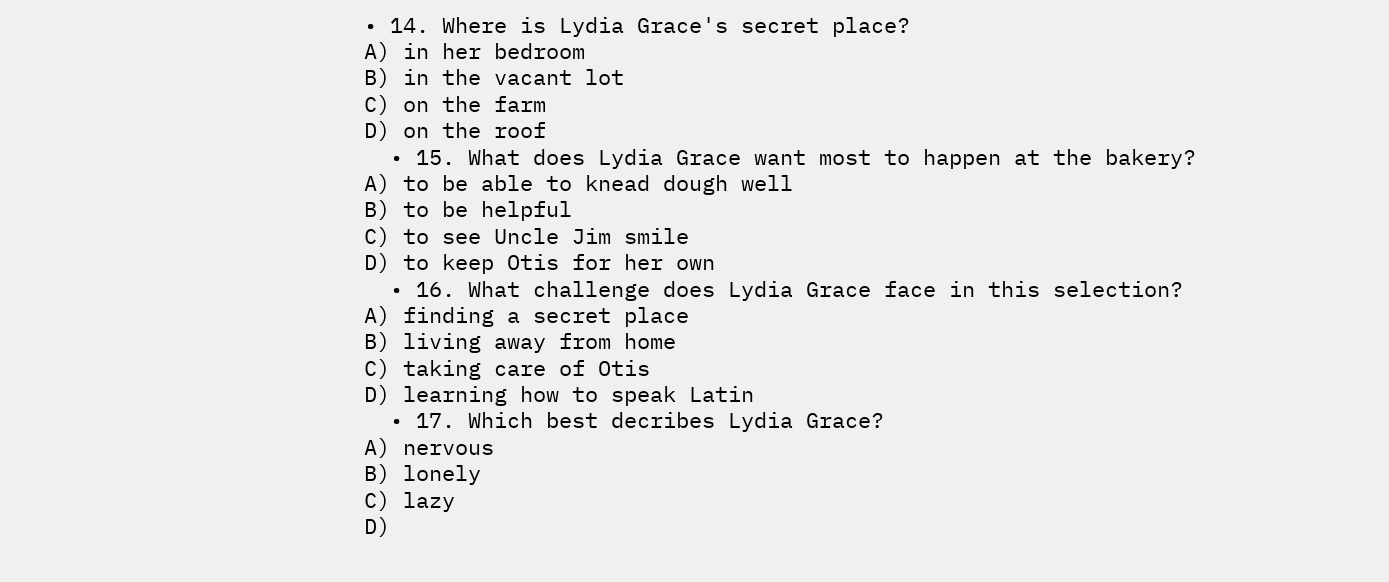• 14. Where is Lydia Grace's secret place?
A) in her bedroom
B) in the vacant lot
C) on the farm
D) on the roof
  • 15. What does Lydia Grace want most to happen at the bakery?
A) to be able to knead dough well
B) to be helpful
C) to see Uncle Jim smile
D) to keep Otis for her own
  • 16. What challenge does Lydia Grace face in this selection?
A) finding a secret place
B) living away from home
C) taking care of Otis
D) learning how to speak Latin
  • 17. Which best decribes Lydia Grace?
A) nervous
B) lonely
C) lazy
D)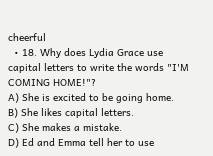cheerful
  • 18. Why does Lydia Grace use capital letters to write the words "I'M COMING HOME!"?
A) She is excited to be going home.
B) She likes capital letters.
C) She makes a mistake.
D) Ed and Emma tell her to use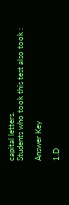capital letters.
Students who took this test also took :

Answer Key

1.D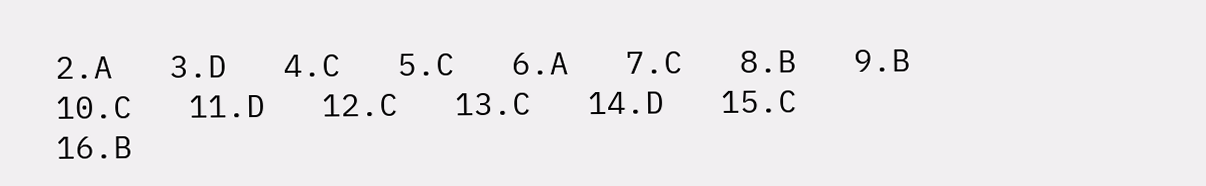2.A   3.D   4.C   5.C   6.A   7.C   8.B   9.B   10.C   11.D   12.C   13.C   14.D   15.C   16.B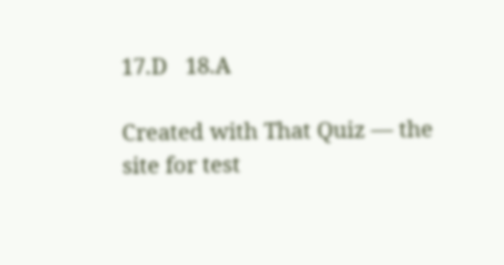17.D   18.A

Created with That Quiz — the site for test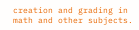creation and grading in math and other subjects.